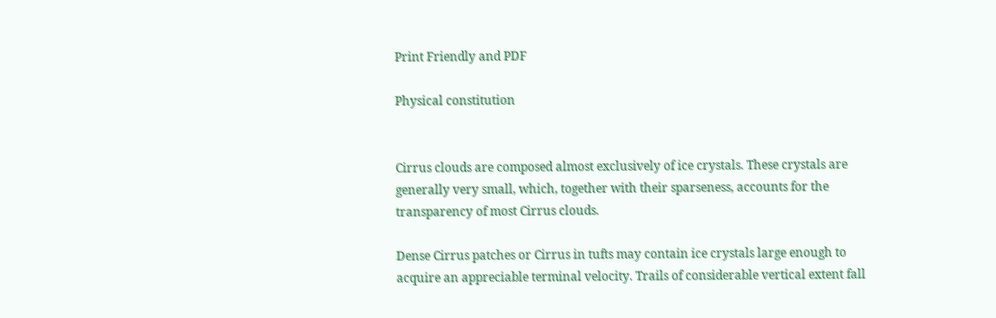Print Friendly and PDF

Physical constitution


Cirrus clouds are composed almost exclusively of ice crystals. These crystals are generally very small, which, together with their sparseness, accounts for the transparency of most Cirrus clouds.

Dense Cirrus patches or Cirrus in tufts may contain ice crystals large enough to acquire an appreciable terminal velocity. Trails of considerable vertical extent fall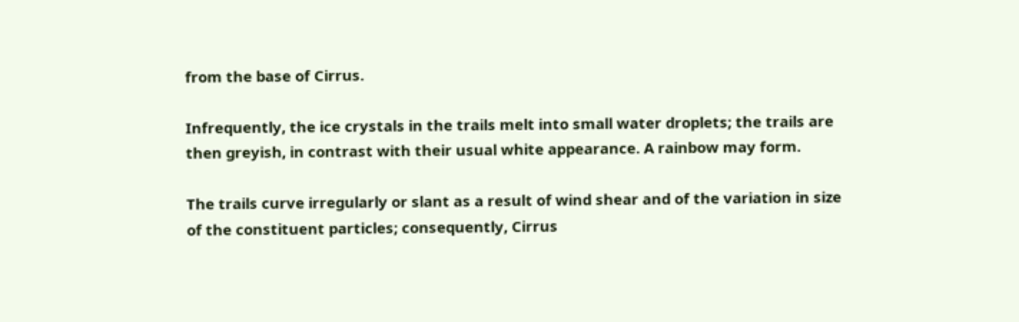from the base of Cirrus.

Infrequently, the ice crystals in the trails melt into small water droplets; the trails are then greyish, in contrast with their usual white appearance. A rainbow may form.

The trails curve irregularly or slant as a result of wind shear and of the variation in size of the constituent particles; consequently, Cirrus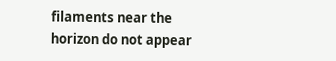filaments near the horizon do not appear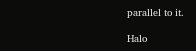parallel to it.

Halo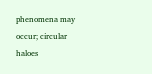phenomena may occur; circular haloes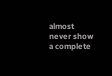almost never show a complete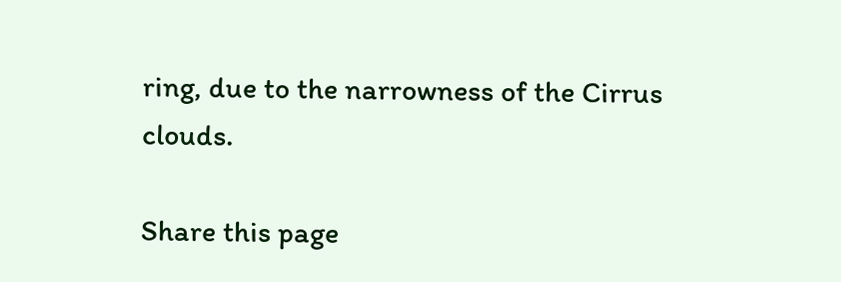ring, due to the narrowness of the Cirrus clouds.

Share this page